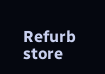Refurb store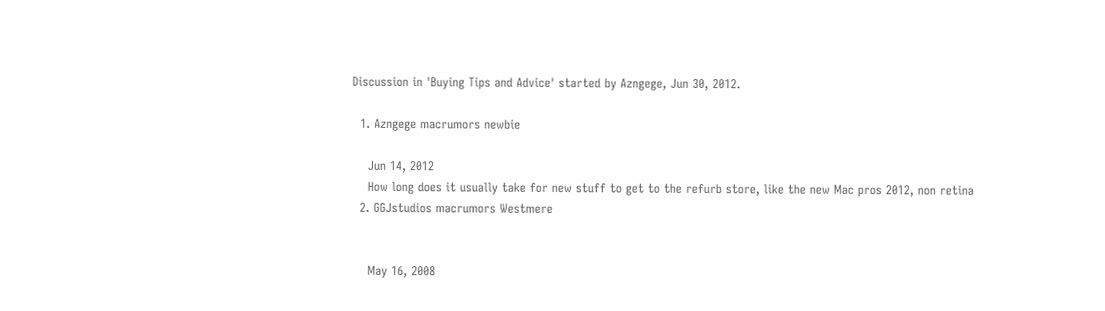Discussion in 'Buying Tips and Advice' started by Azngege, Jun 30, 2012.

  1. Azngege macrumors newbie

    Jun 14, 2012
    How long does it usually take for new stuff to get to the refurb store, like the new Mac pros 2012, non retina
  2. GGJstudios macrumors Westmere


    May 16, 2008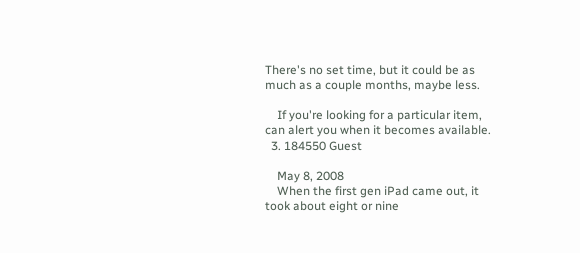There's no set time, but it could be as much as a couple months, maybe less.

    If you're looking for a particular item, can alert you when it becomes available.
  3. 184550 Guest

    May 8, 2008
    When the first gen iPad came out, it took about eight or nine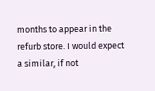months to appear in the refurb store. I would expect a similar, if not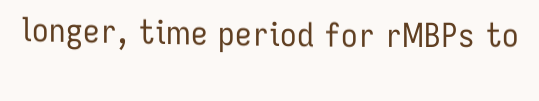longer, time period for rMBPs to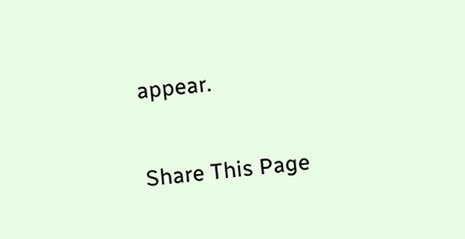appear.

Share This Page